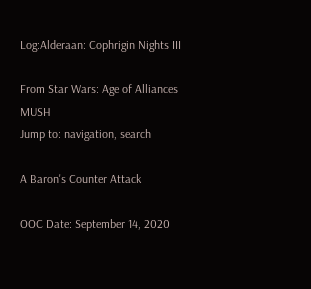Log:Alderaan: Cophrigin Nights III

From Star Wars: Age of Alliances MUSH
Jump to: navigation, search

A Baron's Counter Attack

OOC Date: September 14, 2020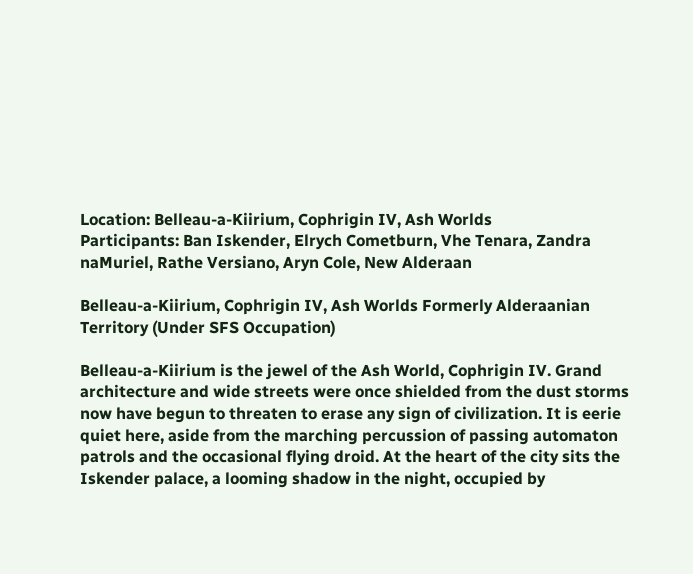Location: Belleau-a-Kiirium, Cophrigin IV, Ash Worlds
Participants: Ban Iskender, Elrych Cometburn, Vhe Tenara, Zandra naMuriel, Rathe Versiano, Aryn Cole, New Alderaan

Belleau-a-Kiirium, Cophrigin IV, Ash Worlds Formerly Alderaanian Territory (Under SFS Occupation)

Belleau-a-Kiirium is the jewel of the Ash World, Cophrigin IV. Grand architecture and wide streets were once shielded from the dust storms now have begun to threaten to erase any sign of civilization. It is eerie quiet here, aside from the marching percussion of passing automaton patrols and the occasional flying droid. At the heart of the city sits the Iskender palace, a looming shadow in the night, occupied by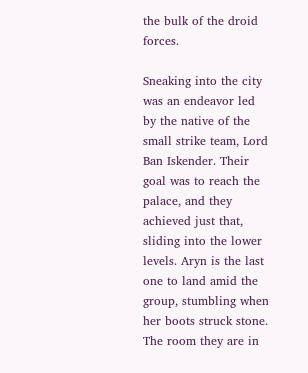the bulk of the droid forces.

Sneaking into the city was an endeavor led by the native of the small strike team, Lord Ban Iskender. Their goal was to reach the palace, and they achieved just that, sliding into the lower levels. Aryn is the last one to land amid the group, stumbling when her boots struck stone. The room they are in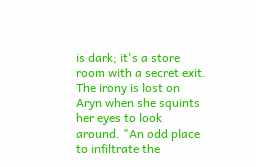is dark; it's a store room with a secret exit. The irony is lost on Aryn when she squints her eyes to look around. "An odd place to infiltrate the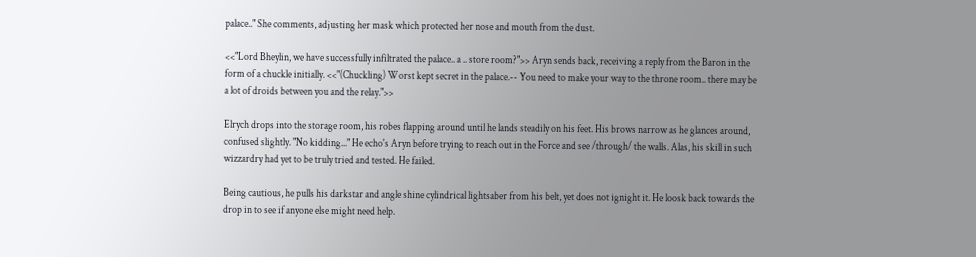palace.." She comments, adjusting her mask which protected her nose and mouth from the dust.

<<"Lord Bheylin, we have successfully infiltrated the palace.. a .. store room?">> Aryn sends back, receiving a reply from the Baron in the form of a chuckle initially. <<"(Chuckling) Worst kept secret in the palace.-- You need to make your way to the throne room.. there may be a lot of droids between you and the relay.">>

Elrych drops into the storage room, his robes flapping around until he lands steadily on his feet. His brows narrow as he glances around, confused slightly. "No kidding..." He echo's Aryn before trying to reach out in the Force and see /through/ the walls. Alas, his skill in such wizzardry had yet to be truly tried and tested. He failed.

Being cautious, he pulls his darkstar and angle shine cylindrical lightsaber from his belt, yet does not ignight it. He loosk back towards the drop in to see if anyone else might need help.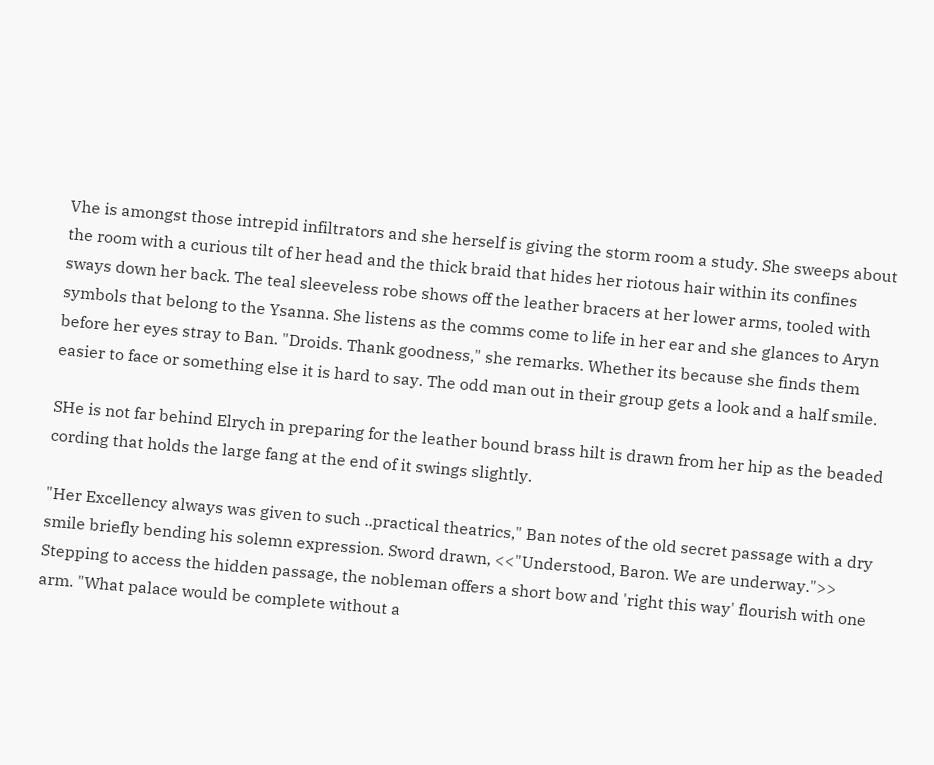Vhe is amongst those intrepid infiltrators and she herself is giving the storm room a study. She sweeps about the room with a curious tilt of her head and the thick braid that hides her riotous hair within its confines sways down her back. The teal sleeveless robe shows off the leather bracers at her lower arms, tooled with symbols that belong to the Ysanna. She listens as the comms come to life in her ear and she glances to Aryn before her eyes stray to Ban. "Droids. Thank goodness," she remarks. Whether its because she finds them easier to face or something else it is hard to say. The odd man out in their group gets a look and a half smile.

SHe is not far behind Elrych in preparing for the leather bound brass hilt is drawn from her hip as the beaded cording that holds the large fang at the end of it swings slightly.

"Her Excellency always was given to such ..practical theatrics," Ban notes of the old secret passage with a dry smile briefly bending his solemn expression. Sword drawn, <<"Understood, Baron. We are underway.">> Stepping to access the hidden passage, the nobleman offers a short bow and 'right this way' flourish with one arm. "What palace would be complete without a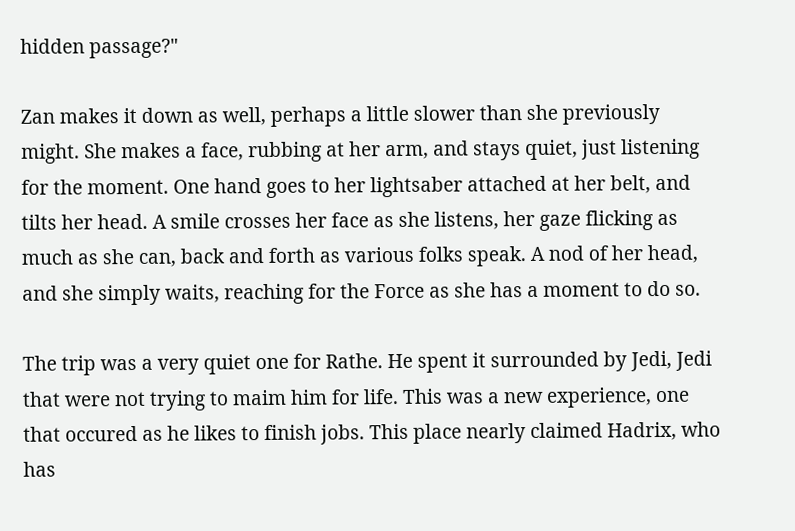hidden passage?"

Zan makes it down as well, perhaps a little slower than she previously might. She makes a face, rubbing at her arm, and stays quiet, just listening for the moment. One hand goes to her lightsaber attached at her belt, and tilts her head. A smile crosses her face as she listens, her gaze flicking as much as she can, back and forth as various folks speak. A nod of her head, and she simply waits, reaching for the Force as she has a moment to do so.

The trip was a very quiet one for Rathe. He spent it surrounded by Jedi, Jedi that were not trying to maim him for life. This was a new experience, one that occured as he likes to finish jobs. This place nearly claimed Hadrix, who has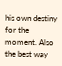his own destiny for the moment. Also the best way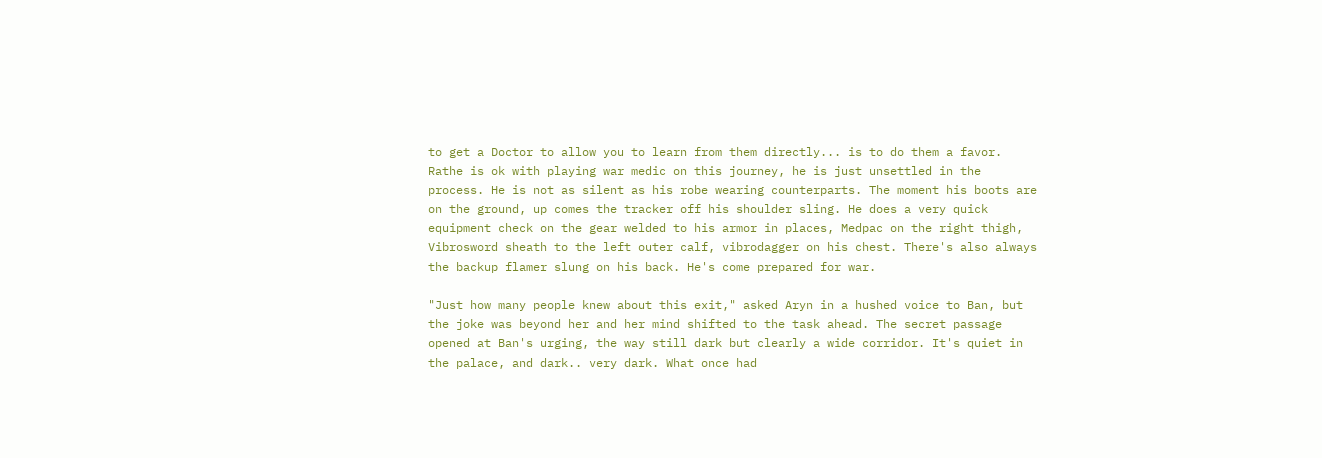to get a Doctor to allow you to learn from them directly... is to do them a favor. Rathe is ok with playing war medic on this journey, he is just unsettled in the process. He is not as silent as his robe wearing counterparts. The moment his boots are on the ground, up comes the tracker off his shoulder sling. He does a very quick equipment check on the gear welded to his armor in places, Medpac on the right thigh, Vibrosword sheath to the left outer calf, vibrodagger on his chest. There's also always the backup flamer slung on his back. He's come prepared for war.

"Just how many people knew about this exit," asked Aryn in a hushed voice to Ban, but the joke was beyond her and her mind shifted to the task ahead. The secret passage opened at Ban's urging, the way still dark but clearly a wide corridor. It's quiet in the palace, and dark.. very dark. What once had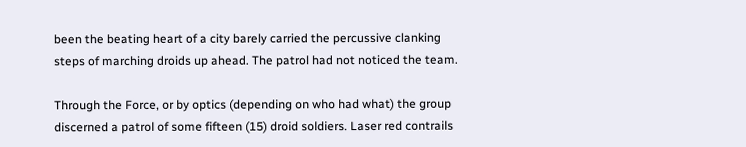been the beating heart of a city barely carried the percussive clanking steps of marching droids up ahead. The patrol had not noticed the team.

Through the Force, or by optics (depending on who had what) the group discerned a patrol of some fifteen (15) droid soldiers. Laser red contrails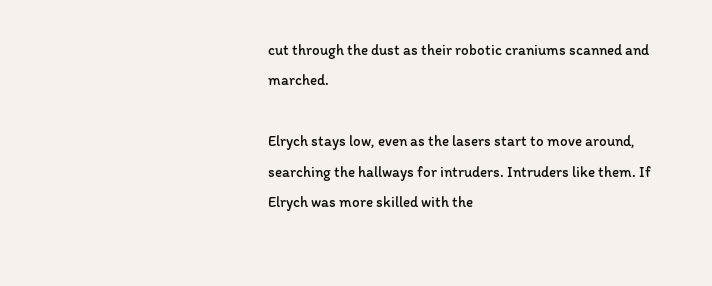cut through the dust as their robotic craniums scanned and marched.

Elrych stays low, even as the lasers start to move around, searching the hallways for intruders. Intruders like them. If Elrych was more skilled with the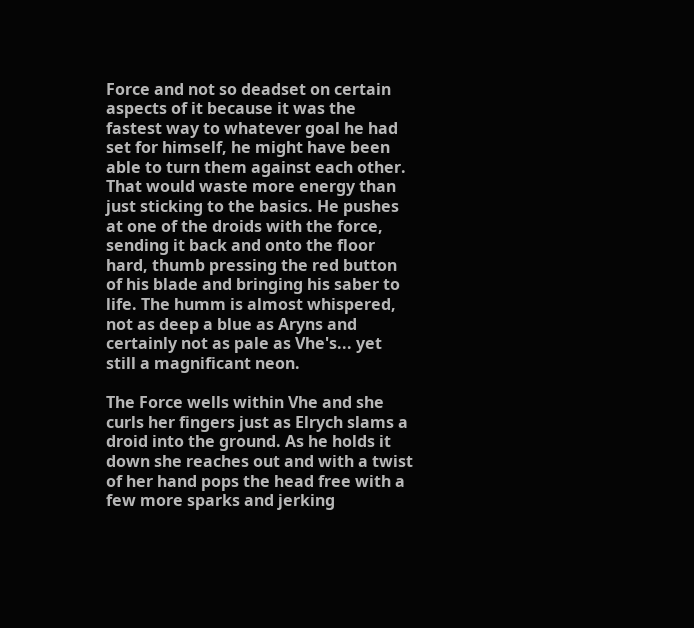Force and not so deadset on certain aspects of it because it was the fastest way to whatever goal he had set for himself, he might have been able to turn them against each other. That would waste more energy than just sticking to the basics. He pushes at one of the droids with the force, sending it back and onto the floor hard, thumb pressing the red button of his blade and bringing his saber to life. The humm is almost whispered, not as deep a blue as Aryns and certainly not as pale as Vhe's... yet still a magnificant neon.

The Force wells within Vhe and she curls her fingers just as Elrych slams a droid into the ground. As he holds it down she reaches out and with a twist of her hand pops the head free with a few more sparks and jerking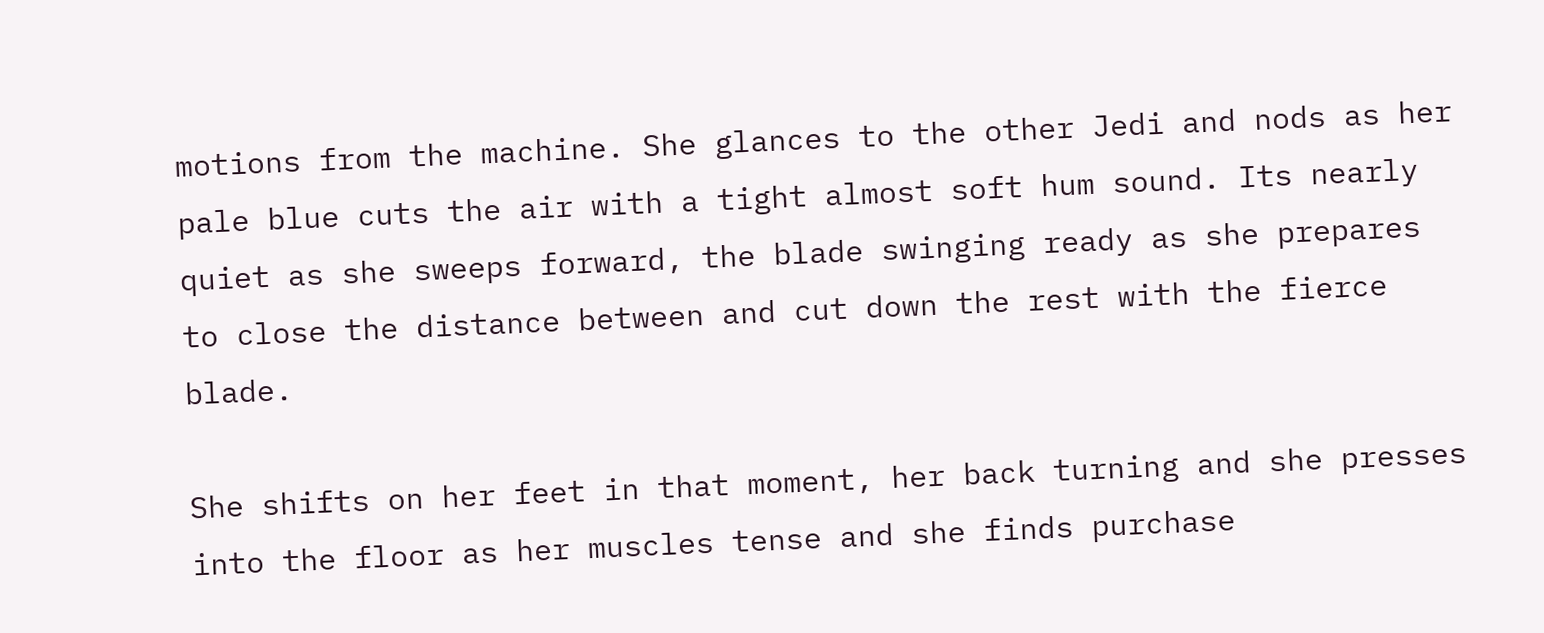motions from the machine. She glances to the other Jedi and nods as her pale blue cuts the air with a tight almost soft hum sound. Its nearly quiet as she sweeps forward, the blade swinging ready as she prepares to close the distance between and cut down the rest with the fierce blade.

She shifts on her feet in that moment, her back turning and she presses into the floor as her muscles tense and she finds purchase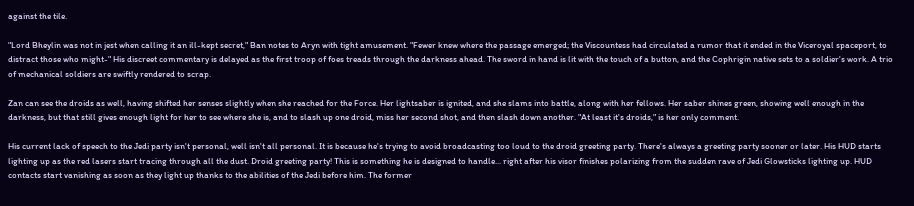against the tile.

"Lord Bheylin was not in jest when calling it an ill-kept secret," Ban notes to Aryn with tight amusement. "Fewer knew where the passage emerged; the Viscountess had circulated a rumor that it ended in the Viceroyal spaceport, to distract those who might-" His discreet commentary is delayed as the first troop of foes treads through the darkness ahead. The sword in hand is lit with the touch of a button, and the Cophrigin native sets to a soldier's work. A trio of mechanical soldiers are swiftly rendered to scrap.

Zan can see the droids as well, having shifted her senses slightly when she reached for the Force. Her lightsaber is ignited, and she slams into battle, along with her fellows. Her saber shines green, showing well enough in the darkness, but that still gives enough light for her to see where she is, and to slash up one droid, miss her second shot, and then slash down another. "At least it's droids," is her only comment.

His current lack of speech to the Jedi party isn't personal, well isn't all personal. It is because he's trying to avoid broadcasting too loud to the droid greeting party. There's always a greeting party sooner or later. His HUD starts lighting up as the red lasers start tracing through all the dust. Droid greeting party! This is something he is designed to handle... right after his visor finishes polarizing from the sudden rave of Jedi Glowsticks lighting up. HUD contacts start vanishing as soon as they light up thanks to the abilities of the Jedi before him. The former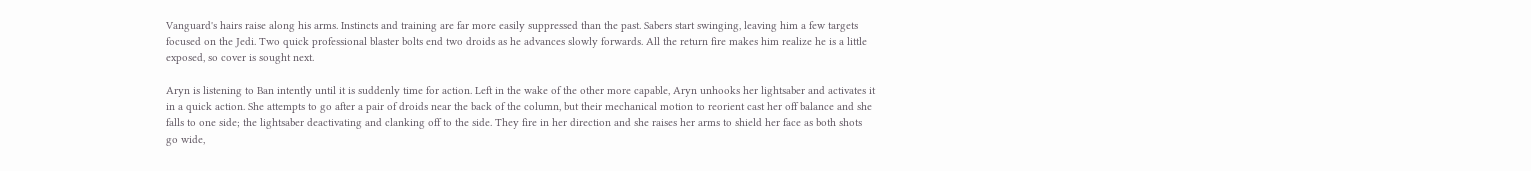Vanguard's hairs raise along his arms. Instincts and training are far more easily suppressed than the past. Sabers start swinging, leaving him a few targets focused on the Jedi. Two quick professional blaster bolts end two droids as he advances slowly forwards. All the return fire makes him realize he is a little exposed, so cover is sought next.

Aryn is listening to Ban intently until it is suddenly time for action. Left in the wake of the other more capable, Aryn unhooks her lightsaber and activates it in a quick action. She attempts to go after a pair of droids near the back of the column, but their mechanical motion to reorient cast her off balance and she falls to one side; the lightsaber deactivating and clanking off to the side. They fire in her direction and she raises her arms to shield her face as both shots go wide,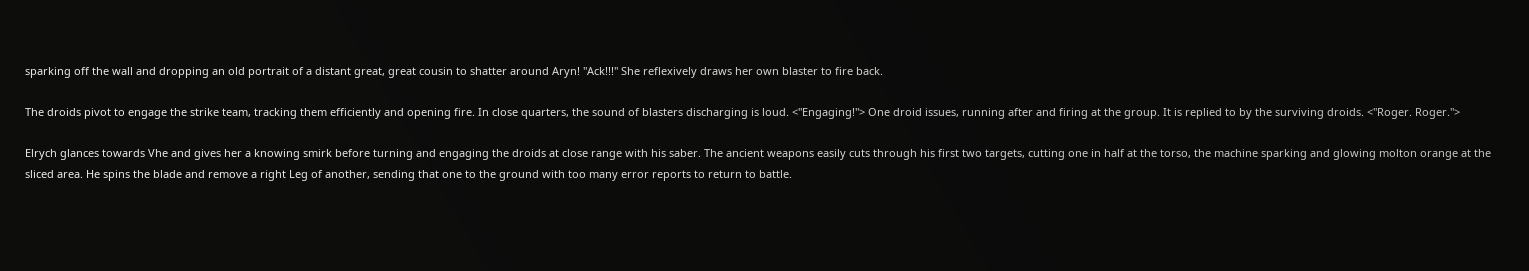sparking off the wall and dropping an old portrait of a distant great, great cousin to shatter around Aryn! "Ack!!!" She reflexively draws her own blaster to fire back.

The droids pivot to engage the strike team, tracking them efficiently and opening fire. In close quarters, the sound of blasters discharging is loud. <"Engaging!"> One droid issues, running after and firing at the group. It is replied to by the surviving droids. <"Roger. Roger.">

Elrych glances towards Vhe and gives her a knowing smirk before turning and engaging the droids at close range with his saber. The ancient weapons easily cuts through his first two targets, cutting one in half at the torso, the machine sparking and glowing molton orange at the sliced area. He spins the blade and remove a right Leg of another, sending that one to the ground with too many error reports to return to battle.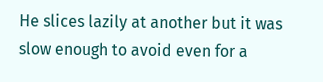He slices lazily at another but it was slow enough to avoid even for a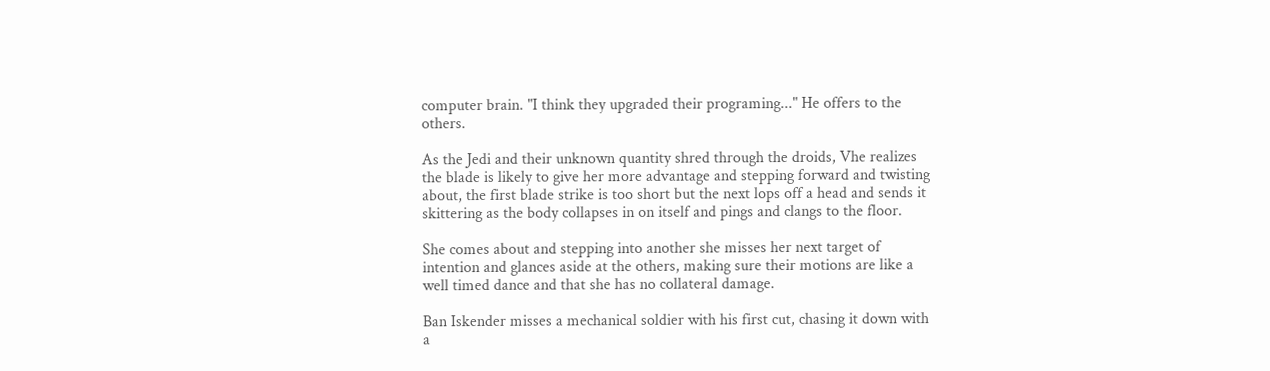computer brain. "I think they upgraded their programing..." He offers to the others.

As the Jedi and their unknown quantity shred through the droids, Vhe realizes the blade is likely to give her more advantage and stepping forward and twisting about, the first blade strike is too short but the next lops off a head and sends it skittering as the body collapses in on itself and pings and clangs to the floor.

She comes about and stepping into another she misses her next target of intention and glances aside at the others, making sure their motions are like a well timed dance and that she has no collateral damage.

Ban Iskender misses a mechanical soldier with his first cut, chasing it down with a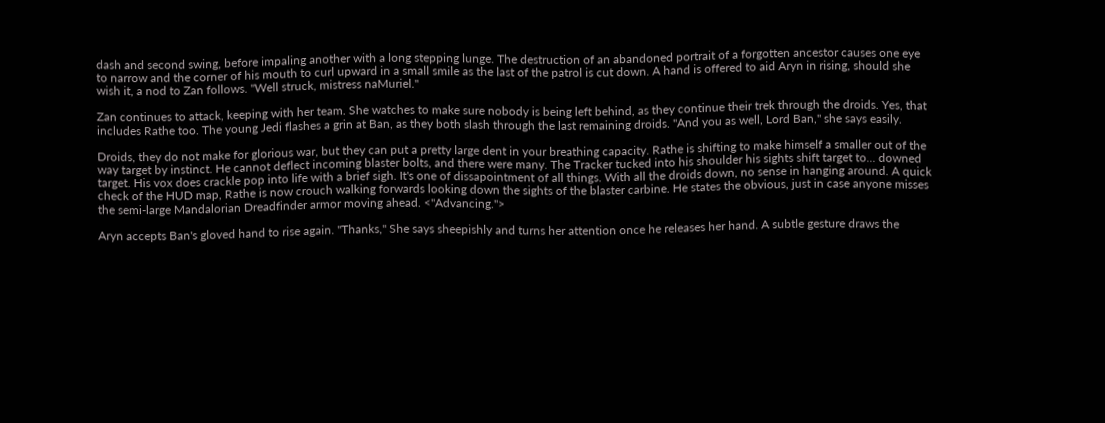dash and second swing, before impaling another with a long stepping lunge. The destruction of an abandoned portrait of a forgotten ancestor causes one eye to narrow and the corner of his mouth to curl upward in a small smile as the last of the patrol is cut down. A hand is offered to aid Aryn in rising, should she wish it, a nod to Zan follows. "Well struck, mistress naMuriel."

Zan continues to attack, keeping with her team. She watches to make sure nobody is being left behind, as they continue their trek through the droids. Yes, that includes Rathe too. The young Jedi flashes a grin at Ban, as they both slash through the last remaining droids. "And you as well, Lord Ban," she says easily.

Droids, they do not make for glorious war, but they can put a pretty large dent in your breathing capacity. Rathe is shifting to make himself a smaller out of the way target by instinct. He cannot deflect incoming blaster bolts, and there were many. The Tracker tucked into his shoulder his sights shift target to... downed target. His vox does crackle pop into life with a brief sigh. It's one of dissapointment of all things. With all the droids down, no sense in hanging around. A quick check of the HUD map, Rathe is now crouch walking forwards looking down the sights of the blaster carbine. He states the obvious, just in case anyone misses the semi-large Mandalorian Dreadfinder armor moving ahead. <"Advancing.">

Aryn accepts Ban's gloved hand to rise again. "Thanks," She says sheepishly and turns her attention once he releases her hand. A subtle gesture draws the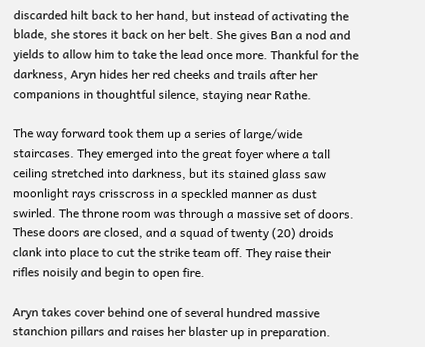discarded hilt back to her hand, but instead of activating the blade, she stores it back on her belt. She gives Ban a nod and yields to allow him to take the lead once more. Thankful for the darkness, Aryn hides her red cheeks and trails after her companions in thoughtful silence, staying near Rathe.

The way forward took them up a series of large/wide staircases. They emerged into the great foyer where a tall ceiling stretched into darkness, but its stained glass saw moonlight rays crisscross in a speckled manner as dust swirled. The throne room was through a massive set of doors. These doors are closed, and a squad of twenty (20) droids clank into place to cut the strike team off. They raise their rifles noisily and begin to open fire.

Aryn takes cover behind one of several hundred massive stanchion pillars and raises her blaster up in preparation.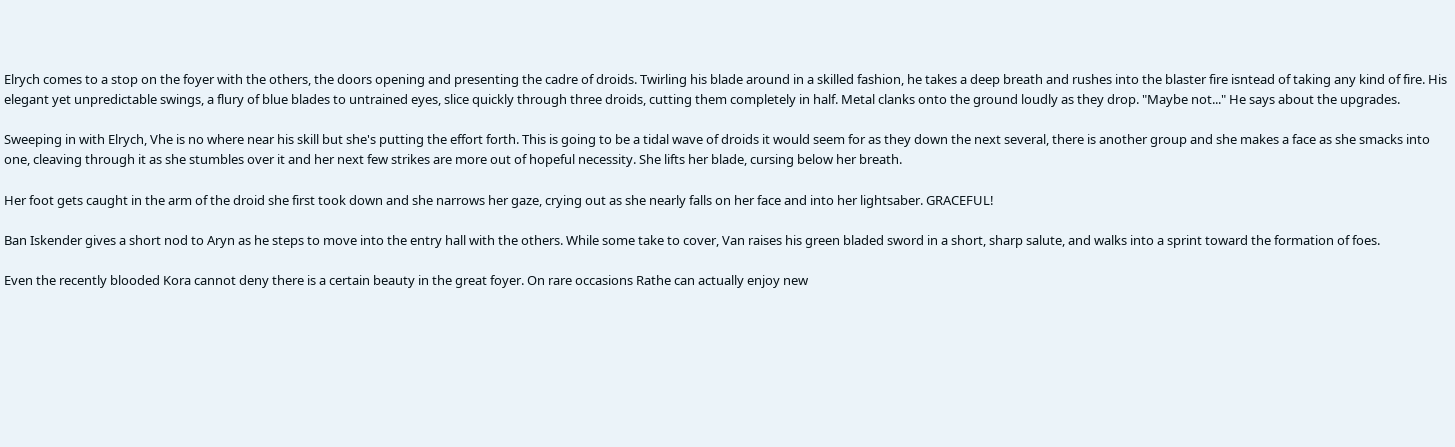Elrych comes to a stop on the foyer with the others, the doors opening and presenting the cadre of droids. Twirling his blade around in a skilled fashion, he takes a deep breath and rushes into the blaster fire isntead of taking any kind of fire. His elegant yet unpredictable swings, a flury of blue blades to untrained eyes, slice quickly through three droids, cutting them completely in half. Metal clanks onto the ground loudly as they drop. "Maybe not..." He says about the upgrades.

Sweeping in with Elrych, Vhe is no where near his skill but she's putting the effort forth. This is going to be a tidal wave of droids it would seem for as they down the next several, there is another group and she makes a face as she smacks into one, cleaving through it as she stumbles over it and her next few strikes are more out of hopeful necessity. She lifts her blade, cursing below her breath.

Her foot gets caught in the arm of the droid she first took down and she narrows her gaze, crying out as she nearly falls on her face and into her lightsaber. GRACEFUL!

Ban Iskender gives a short nod to Aryn as he steps to move into the entry hall with the others. While some take to cover, Van raises his green bladed sword in a short, sharp salute, and walks into a sprint toward the formation of foes.

Even the recently blooded Kora cannot deny there is a certain beauty in the great foyer. On rare occasions Rathe can actually enjoy new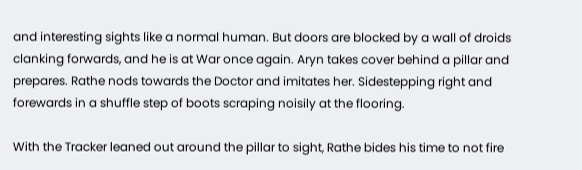and interesting sights like a normal human. But doors are blocked by a wall of droids clanking forwards, and he is at War once again. Aryn takes cover behind a pillar and prepares. Rathe nods towards the Doctor and imitates her. Sidestepping right and forewards in a shuffle step of boots scraping noisily at the flooring.

With the Tracker leaned out around the pillar to sight, Rathe bides his time to not fire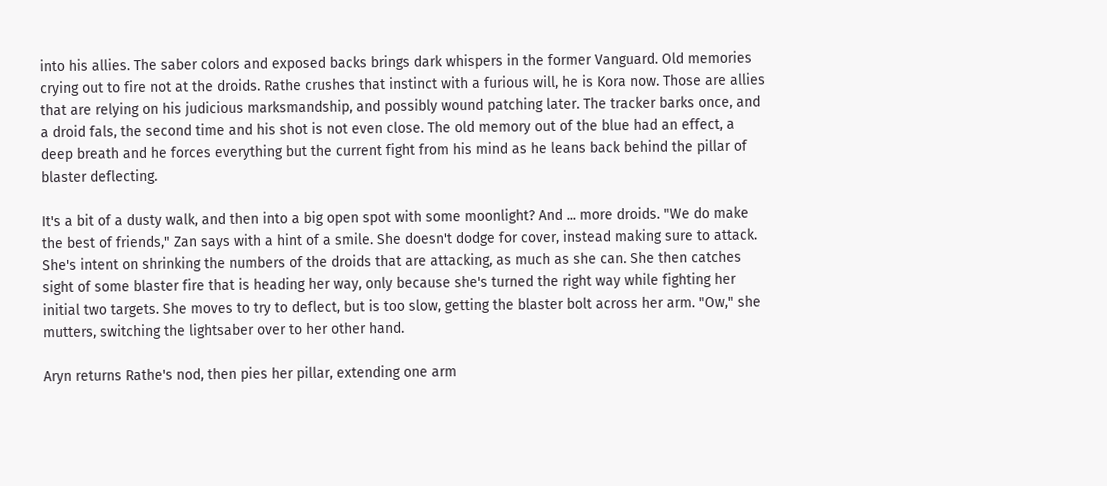into his allies. The saber colors and exposed backs brings dark whispers in the former Vanguard. Old memories crying out to fire not at the droids. Rathe crushes that instinct with a furious will, he is Kora now. Those are allies that are relying on his judicious marksmandship, and possibly wound patching later. The tracker barks once, and a droid fals, the second time and his shot is not even close. The old memory out of the blue had an effect, a deep breath and he forces everything but the current fight from his mind as he leans back behind the pillar of blaster deflecting.

It's a bit of a dusty walk, and then into a big open spot with some moonlight? And ... more droids. "We do make the best of friends," Zan says with a hint of a smile. She doesn't dodge for cover, instead making sure to attack. She's intent on shrinking the numbers of the droids that are attacking, as much as she can. She then catches sight of some blaster fire that is heading her way, only because she's turned the right way while fighting her initial two targets. She moves to try to deflect, but is too slow, getting the blaster bolt across her arm. "Ow," she mutters, switching the lightsaber over to her other hand.

Aryn returns Rathe's nod, then pies her pillar, extending one arm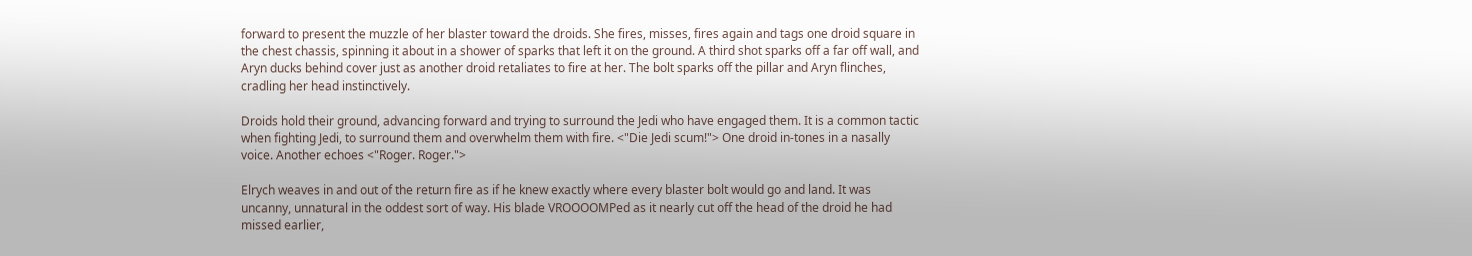forward to present the muzzle of her blaster toward the droids. She fires, misses, fires again and tags one droid square in the chest chassis, spinning it about in a shower of sparks that left it on the ground. A third shot sparks off a far off wall, and Aryn ducks behind cover just as another droid retaliates to fire at her. The bolt sparks off the pillar and Aryn flinches, cradling her head instinctively.

Droids hold their ground, advancing forward and trying to surround the Jedi who have engaged them. It is a common tactic when fighting Jedi, to surround them and overwhelm them with fire. <"Die Jedi scum!"> One droid in-tones in a nasally voice. Another echoes <"Roger. Roger.">

Elrych weaves in and out of the return fire as if he knew exactly where every blaster bolt would go and land. It was uncanny, unnatural in the oddest sort of way. His blade VROOOOMPed as it nearly cut off the head of the droid he had missed earlier,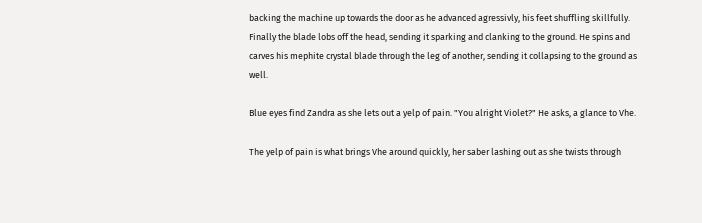backing the machine up towards the door as he advanced agressivly, his feet shuffling skillfully. Finally the blade lobs off the head, sending it sparking and clanking to the ground. He spins and carves his mephite crystal blade through the leg of another, sending it collapsing to the ground as well.

Blue eyes find Zandra as she lets out a yelp of pain. "You alright Violet?" He asks, a glance to Vhe.

The yelp of pain is what brings Vhe around quickly, her saber lashing out as she twists through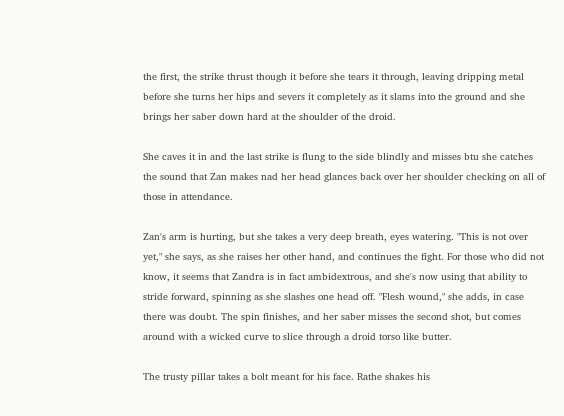the first, the strike thrust though it before she tears it through, leaving dripping metal before she turns her hips and severs it completely as it slams into the ground and she brings her saber down hard at the shoulder of the droid.

She caves it in and the last strike is flung to the side blindly and misses btu she catches the sound that Zan makes nad her head glances back over her shoulder checking on all of those in attendance.

Zan's arm is hurting, but she takes a very deep breath, eyes watering. "This is not over yet," she says, as she raises her other hand, and continues the fight. For those who did not know, it seems that Zandra is in fact ambidextrous, and she's now using that ability to stride forward, spinning as she slashes one head off. "Flesh wound," she adds, in case there was doubt. The spin finishes, and her saber misses the second shot, but comes around with a wicked curve to slice through a droid torso like butter.

The trusty pillar takes a bolt meant for his face. Rathe shakes his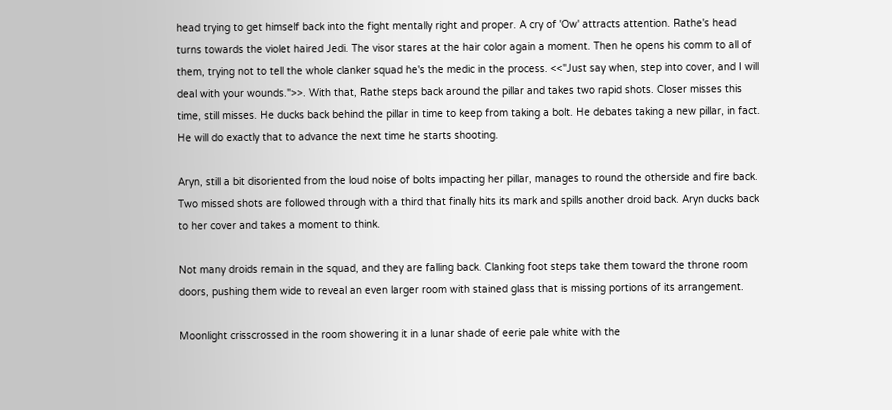head trying to get himself back into the fight mentally right and proper. A cry of 'Ow' attracts attention. Rathe's head turns towards the violet haired Jedi. The visor stares at the hair color again a moment. Then he opens his comm to all of them, trying not to tell the whole clanker squad he's the medic in the process. <<"Just say when, step into cover, and I will deal with your wounds.">>. With that, Rathe steps back around the pillar and takes two rapid shots. Closer misses this time, still misses. He ducks back behind the pillar in time to keep from taking a bolt. He debates taking a new pillar, in fact. He will do exactly that to advance the next time he starts shooting.

Aryn, still a bit disoriented from the loud noise of bolts impacting her pillar, manages to round the otherside and fire back. Two missed shots are followed through with a third that finally hits its mark and spills another droid back. Aryn ducks back to her cover and takes a moment to think.

Not many droids remain in the squad, and they are falling back. Clanking foot steps take them toward the throne room doors, pushing them wide to reveal an even larger room with stained glass that is missing portions of its arrangement.

Moonlight crisscrossed in the room showering it in a lunar shade of eerie pale white with the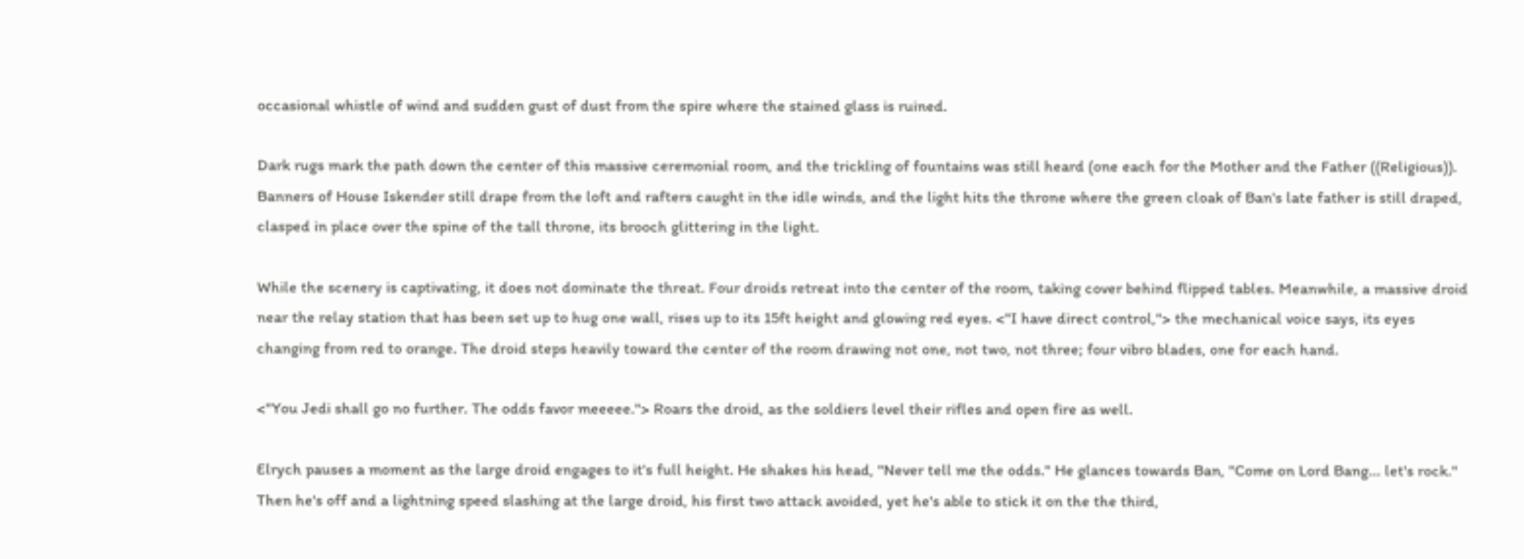occasional whistle of wind and sudden gust of dust from the spire where the stained glass is ruined.

Dark rugs mark the path down the center of this massive ceremonial room, and the trickling of fountains was still heard (one each for the Mother and the Father ((Religious)). Banners of House Iskender still drape from the loft and rafters caught in the idle winds, and the light hits the throne where the green cloak of Ban's late father is still draped, clasped in place over the spine of the tall throne, its brooch glittering in the light.

While the scenery is captivating, it does not dominate the threat. Four droids retreat into the center of the room, taking cover behind flipped tables. Meanwhile, a massive droid near the relay station that has been set up to hug one wall, rises up to its 15ft height and glowing red eyes. <"I have direct control,"> the mechanical voice says, its eyes changing from red to orange. The droid steps heavily toward the center of the room drawing not one, not two, not three; four vibro blades, one for each hand.

<"You Jedi shall go no further. The odds favor meeeee."> Roars the droid, as the soldiers level their rifles and open fire as well.

Elrych pauses a moment as the large droid engages to it's full height. He shakes his head, "Never tell me the odds." He glances towards Ban, "Come on Lord Bang... let's rock." Then he's off and a lightning speed slashing at the large droid, his first two attack avoided, yet he's able to stick it on the the third,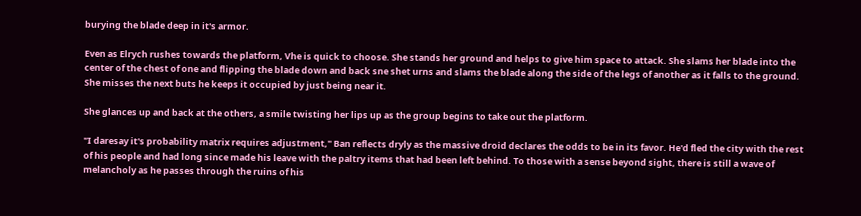burying the blade deep in it's armor.

Even as Elrych rushes towards the platform, Vhe is quick to choose. She stands her ground and helps to give him space to attack. She slams her blade into the center of the chest of one and flipping the blade down and back sne shet urns and slams the blade along the side of the legs of another as it falls to the ground. She misses the next buts he keeps it occupied by just being near it.

She glances up and back at the others, a smile twisting her lips up as the group begins to take out the platform.

"I daresay it's probability matrix requires adjustment," Ban reflects dryly as the massive droid declares the odds to be in its favor. He'd fled the city with the rest of his people and had long since made his leave with the paltry items that had been left behind. To those with a sense beyond sight, there is still a wave of melancholy as he passes through the ruins of his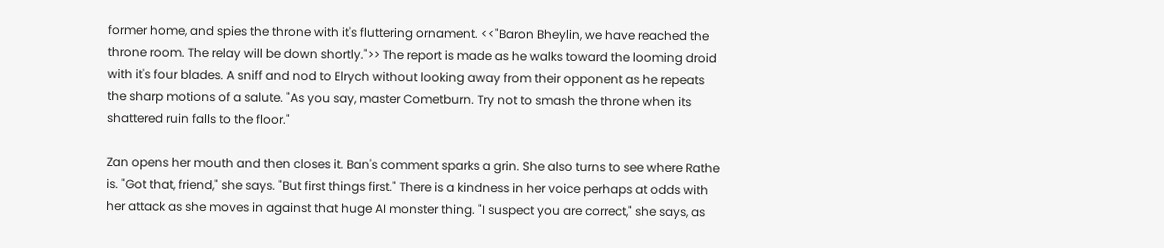former home, and spies the throne with it's fluttering ornament. <<"Baron Bheylin, we have reached the throne room. The relay will be down shortly.">> The report is made as he walks toward the looming droid with it's four blades. A sniff and nod to Elrych without looking away from their opponent as he repeats the sharp motions of a salute. "As you say, master Cometburn. Try not to smash the throne when its shattered ruin falls to the floor."

Zan opens her mouth and then closes it. Ban's comment sparks a grin. She also turns to see where Rathe is. "Got that, friend," she says. "But first things first." There is a kindness in her voice perhaps at odds with her attack as she moves in against that huge AI monster thing. "I suspect you are correct," she says, as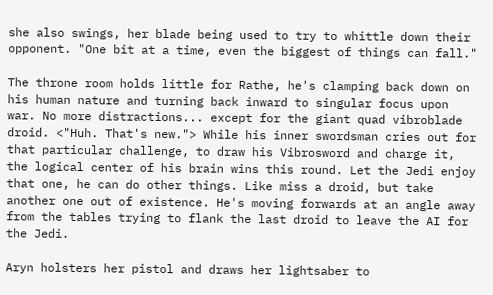she also swings, her blade being used to try to whittle down their opponent. "One bit at a time, even the biggest of things can fall."

The throne room holds little for Rathe, he's clamping back down on his human nature and turning back inward to singular focus upon war. No more distractions... except for the giant quad vibroblade droid. <"Huh. That's new."> While his inner swordsman cries out for that particular challenge, to draw his Vibrosword and charge it, the logical center of his brain wins this round. Let the Jedi enjoy that one, he can do other things. Like miss a droid, but take another one out of existence. He's moving forwards at an angle away from the tables trying to flank the last droid to leave the AI for the Jedi.

Aryn holsters her pistol and draws her lightsaber to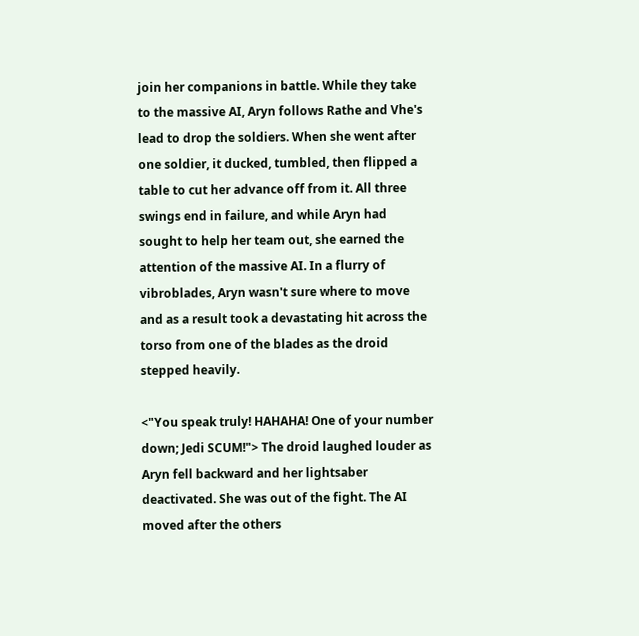join her companions in battle. While they take to the massive AI, Aryn follows Rathe and Vhe's lead to drop the soldiers. When she went after one soldier, it ducked, tumbled, then flipped a table to cut her advance off from it. All three swings end in failure, and while Aryn had sought to help her team out, she earned the attention of the massive AI. In a flurry of vibroblades, Aryn wasn't sure where to move and as a result took a devastating hit across the torso from one of the blades as the droid stepped heavily.

<"You speak truly! HAHAHA! One of your number down; Jedi SCUM!"> The droid laughed louder as Aryn fell backward and her lightsaber deactivated. She was out of the fight. The AI moved after the others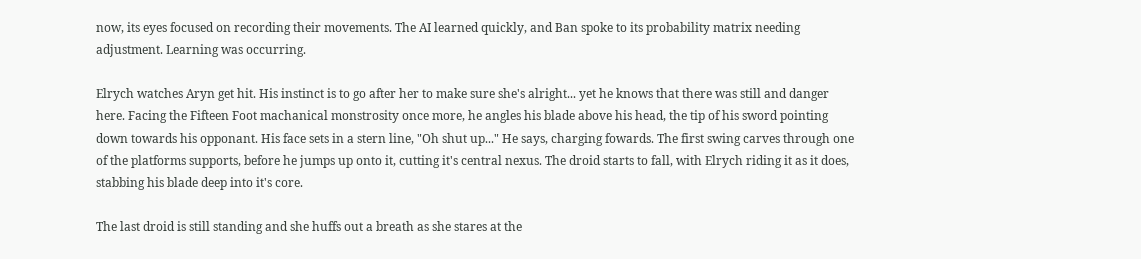now, its eyes focused on recording their movements. The AI learned quickly, and Ban spoke to its probability matrix needing adjustment. Learning was occurring.

Elrych watches Aryn get hit. His instinct is to go after her to make sure she's alright... yet he knows that there was still and danger here. Facing the Fifteen Foot machanical monstrosity once more, he angles his blade above his head, the tip of his sword pointing down towards his opponant. His face sets in a stern line, "Oh shut up..." He says, charging fowards. The first swing carves through one of the platforms supports, before he jumps up onto it, cutting it's central nexus. The droid starts to fall, with Elrych riding it as it does, stabbing his blade deep into it's core.

The last droid is still standing and she huffs out a breath as she stares at the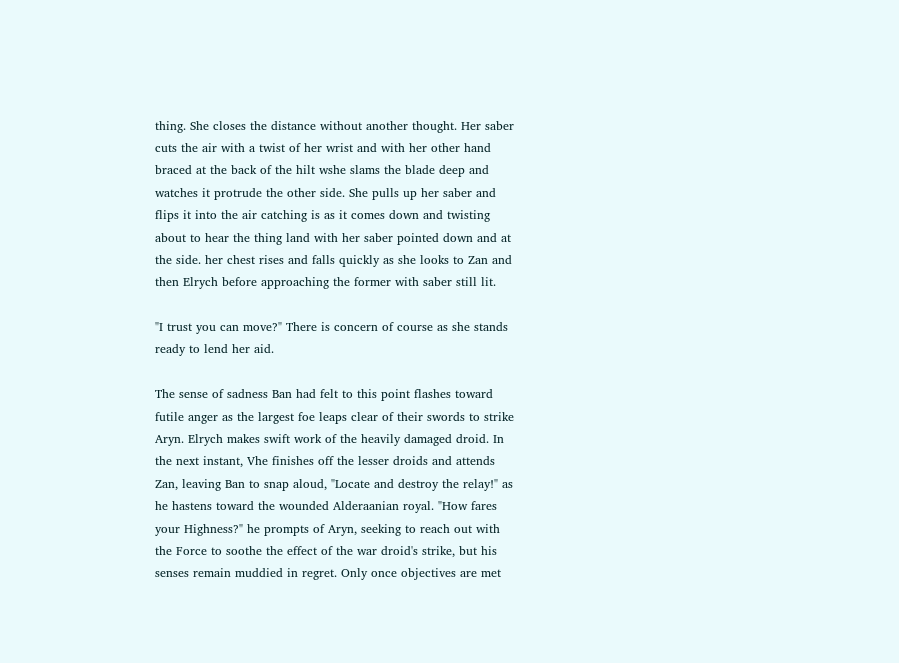thing. She closes the distance without another thought. Her saber cuts the air with a twist of her wrist and with her other hand braced at the back of the hilt wshe slams the blade deep and watches it protrude the other side. She pulls up her saber and flips it into the air catching is as it comes down and twisting about to hear the thing land with her saber pointed down and at the side. her chest rises and falls quickly as she looks to Zan and then Elrych before approaching the former with saber still lit.

"I trust you can move?" There is concern of course as she stands ready to lend her aid.

The sense of sadness Ban had felt to this point flashes toward futile anger as the largest foe leaps clear of their swords to strike Aryn. Elrych makes swift work of the heavily damaged droid. In the next instant, Vhe finishes off the lesser droids and attends Zan, leaving Ban to snap aloud, "Locate and destroy the relay!" as he hastens toward the wounded Alderaanian royal. "How fares your Highness?" he prompts of Aryn, seeking to reach out with the Force to soothe the effect of the war droid's strike, but his senses remain muddied in regret. Only once objectives are met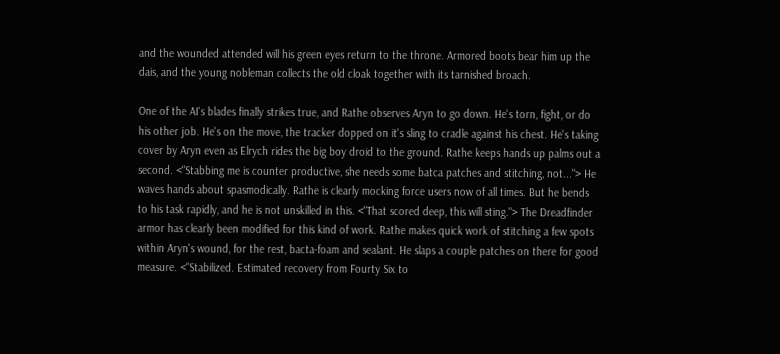and the wounded attended will his green eyes return to the throne. Armored boots bear him up the dais, and the young nobleman collects the old cloak together with its tarnished broach.

One of the AI's blades finally strikes true, and Rathe observes Aryn to go down. He's torn, fight, or do his other job. He's on the move, the tracker dopped on it's sling to cradle against his chest. He's taking cover by Aryn even as Elrych rides the big boy droid to the ground. Rathe keeps hands up palms out a second. <"Stabbing me is counter productive, she needs some batca patches and stitching, not..."> He waves hands about spasmodically. Rathe is clearly mocking force users now of all times. But he bends to his task rapidly, and he is not unskilled in this. <"That scored deep, this will sting."> The Dreadfinder armor has clearly been modified for this kind of work. Rathe makes quick work of stitching a few spots within Aryn's wound, for the rest, bacta-foam and sealant. He slaps a couple patches on there for good measure. <"Stabilized. Estimated recovery from Fourty Six to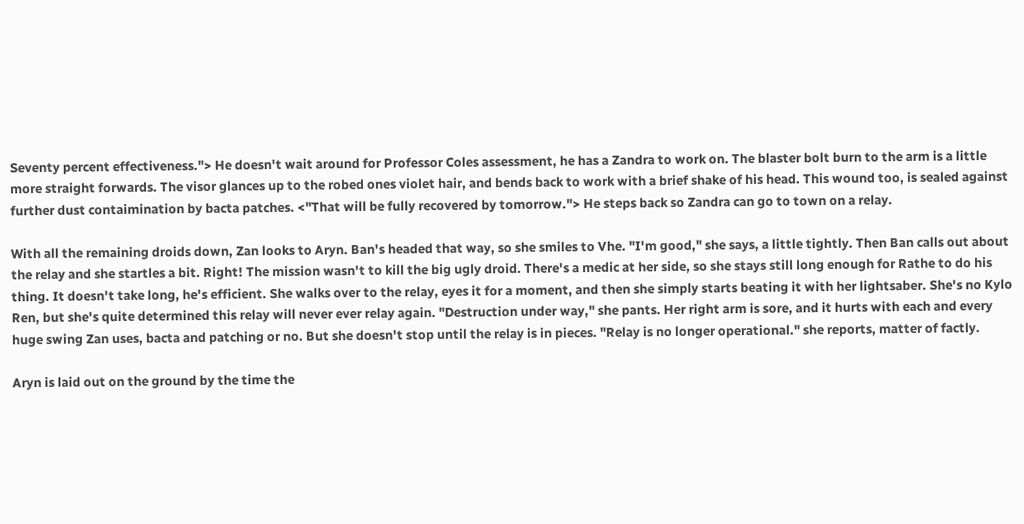Seventy percent effectiveness."> He doesn't wait around for Professor Coles assessment, he has a Zandra to work on. The blaster bolt burn to the arm is a little more straight forwards. The visor glances up to the robed ones violet hair, and bends back to work with a brief shake of his head. This wound too, is sealed against further dust contaimination by bacta patches. <"That will be fully recovered by tomorrow."> He steps back so Zandra can go to town on a relay.

With all the remaining droids down, Zan looks to Aryn. Ban's headed that way, so she smiles to Vhe. "I'm good," she says, a little tightly. Then Ban calls out about the relay and she startles a bit. Right! The mission wasn't to kill the big ugly droid. There's a medic at her side, so she stays still long enough for Rathe to do his thing. It doesn't take long, he's efficient. She walks over to the relay, eyes it for a moment, and then she simply starts beating it with her lightsaber. She's no Kylo Ren, but she's quite determined this relay will never ever relay again. "Destruction under way," she pants. Her right arm is sore, and it hurts with each and every huge swing Zan uses, bacta and patching or no. But she doesn't stop until the relay is in pieces. "Relay is no longer operational." she reports, matter of factly.

Aryn is laid out on the ground by the time the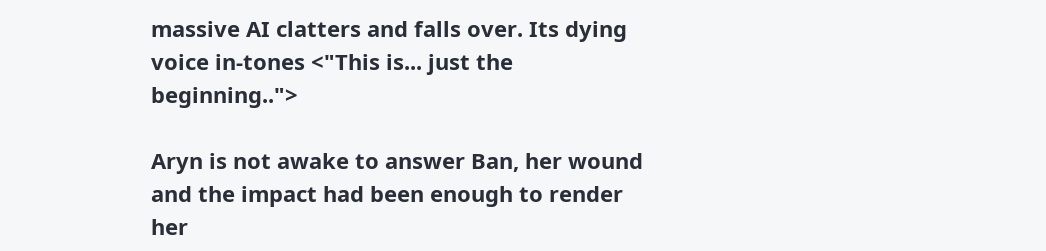massive AI clatters and falls over. Its dying voice in-tones <"This is... just the beginning..">

Aryn is not awake to answer Ban, her wound and the impact had been enough to render her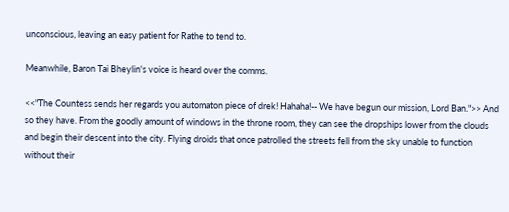unconscious, leaving an easy patient for Rathe to tend to.

Meanwhile, Baron Tai Bheylin's voice is heard over the comms.

<<"The Countess sends her regards you automaton piece of drek! Hahaha!-- We have begun our mission, Lord Ban.">> And so they have. From the goodly amount of windows in the throne room, they can see the dropships lower from the clouds and begin their descent into the city. Flying droids that once patrolled the streets fell from the sky unable to function without their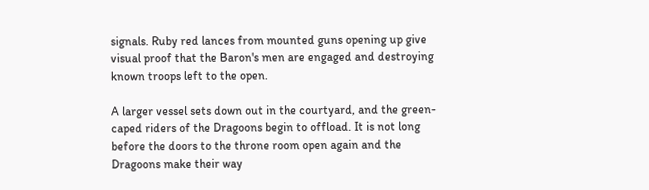signals. Ruby red lances from mounted guns opening up give visual proof that the Baron's men are engaged and destroying known troops left to the open.

A larger vessel sets down out in the courtyard, and the green-caped riders of the Dragoons begin to offload. It is not long before the doors to the throne room open again and the Dragoons make their way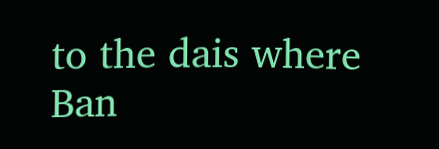to the dais where Ban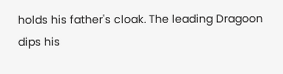holds his father's cloak. The leading Dragoon dips his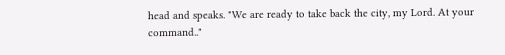head and speaks. "We are ready to take back the city, my Lord. At your command.."